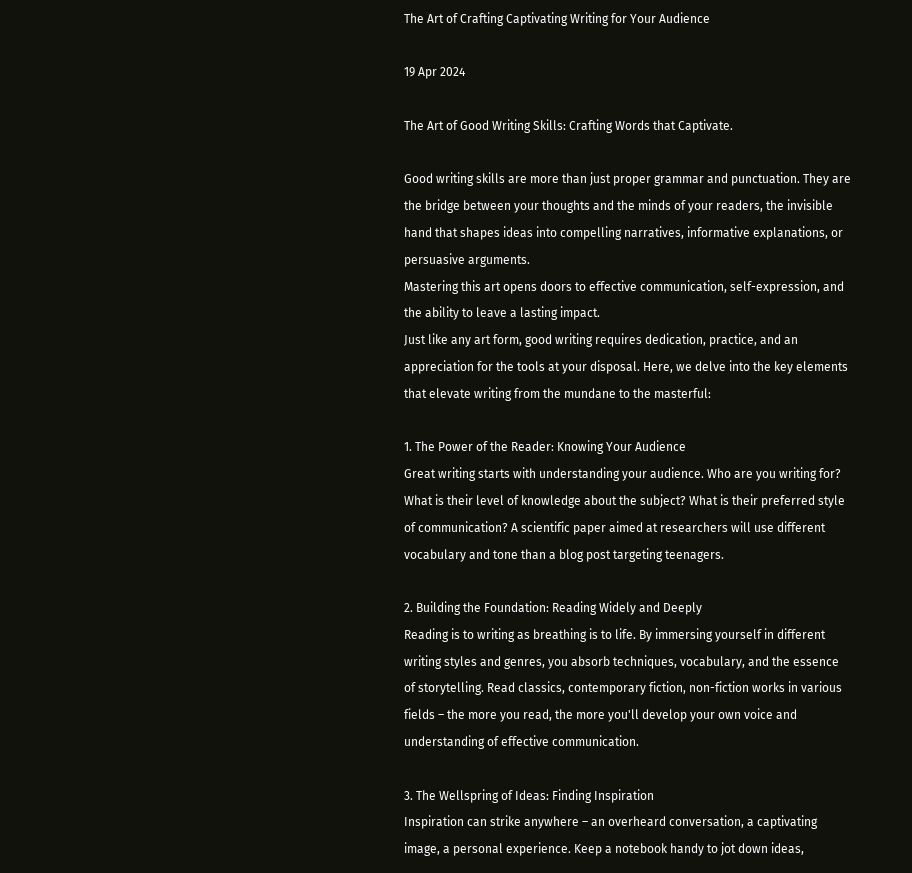The Art of Crafting Captivating Writing for Your Audience

19 Apr 2024

The Art of Good Writing Skills: Crafting Words that Captivate.

Good writing skills are more than just proper grammar and punctuation. They are the bridge between your thoughts and the minds of your readers, the invisible hand that shapes ideas into compelling narratives, informative explanations, or persuasive arguments.
Mastering this art opens doors to effective communication, self-expression, and the ability to leave a lasting impact.
Just like any art form, good writing requires dedication, practice, and an appreciation for the tools at your disposal. Here, we delve into the key elements that elevate writing from the mundane to the masterful:

1. The Power of the Reader: Knowing Your Audience
Great writing starts with understanding your audience. Who are you writing for? What is their level of knowledge about the subject? What is their preferred style of communication? A scientific paper aimed at researchers will use different vocabulary and tone than a blog post targeting teenagers.

2. Building the Foundation: Reading Widely and Deeply
Reading is to writing as breathing is to life. By immersing yourself in different writing styles and genres, you absorb techniques, vocabulary, and the essence of storytelling. Read classics, contemporary fiction, non-fiction works in various fields – the more you read, the more you'll develop your own voice and understanding of effective communication.

3. The Wellspring of Ideas: Finding Inspiration
Inspiration can strike anywhere – an overheard conversation, a captivating image, a personal experience. Keep a notebook handy to jot down ideas,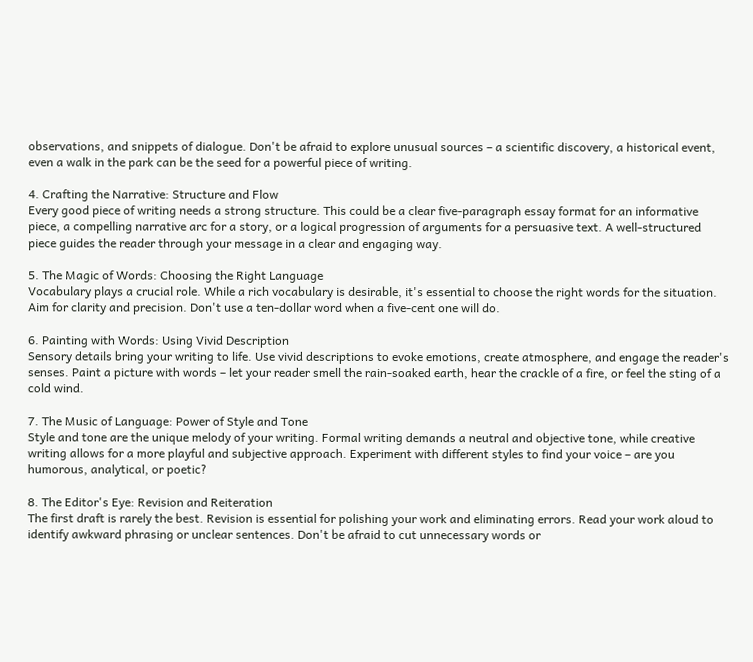observations, and snippets of dialogue. Don't be afraid to explore unusual sources – a scientific discovery, a historical event, even a walk in the park can be the seed for a powerful piece of writing.

4. Crafting the Narrative: Structure and Flow
Every good piece of writing needs a strong structure. This could be a clear five-paragraph essay format for an informative piece, a compelling narrative arc for a story, or a logical progression of arguments for a persuasive text. A well-structured piece guides the reader through your message in a clear and engaging way.

5. The Magic of Words: Choosing the Right Language
Vocabulary plays a crucial role. While a rich vocabulary is desirable, it's essential to choose the right words for the situation. Aim for clarity and precision. Don't use a ten-dollar word when a five-cent one will do.

6. Painting with Words: Using Vivid Description
Sensory details bring your writing to life. Use vivid descriptions to evoke emotions, create atmosphere, and engage the reader's senses. Paint a picture with words – let your reader smell the rain-soaked earth, hear the crackle of a fire, or feel the sting of a cold wind.

7. The Music of Language: Power of Style and Tone
Style and tone are the unique melody of your writing. Formal writing demands a neutral and objective tone, while creative writing allows for a more playful and subjective approach. Experiment with different styles to find your voice – are you humorous, analytical, or poetic?

8. The Editor's Eye: Revision and Reiteration
The first draft is rarely the best. Revision is essential for polishing your work and eliminating errors. Read your work aloud to identify awkward phrasing or unclear sentences. Don't be afraid to cut unnecessary words or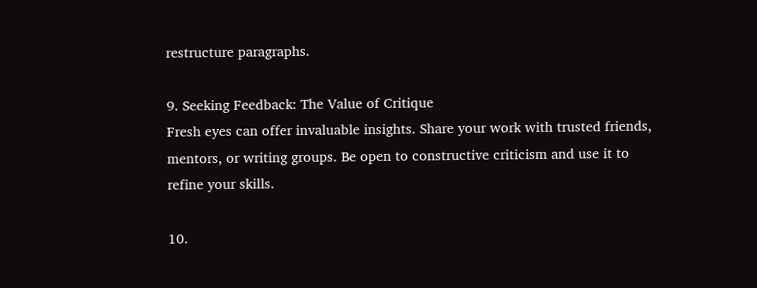restructure paragraphs.

9. Seeking Feedback: The Value of Critique
Fresh eyes can offer invaluable insights. Share your work with trusted friends, mentors, or writing groups. Be open to constructive criticism and use it to refine your skills.

10.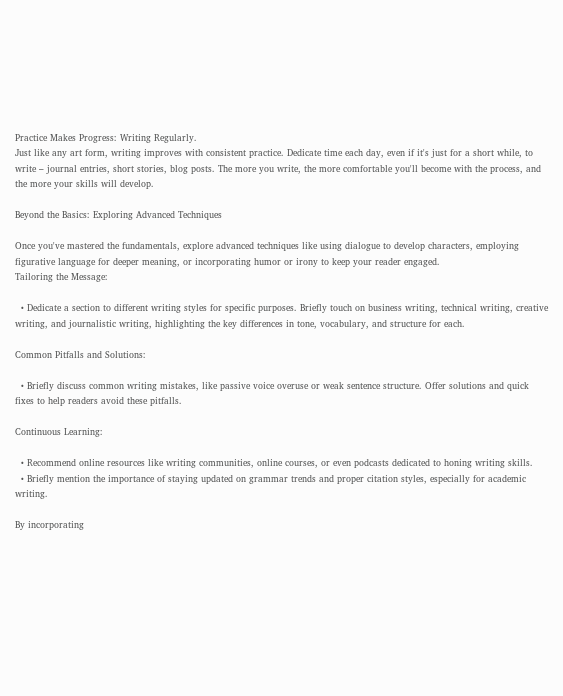Practice Makes Progress: Writing Regularly.
Just like any art form, writing improves with consistent practice. Dedicate time each day, even if it's just for a short while, to write – journal entries, short stories, blog posts. The more you write, the more comfortable you'll become with the process, and the more your skills will develop.

Beyond the Basics: Exploring Advanced Techniques

Once you've mastered the fundamentals, explore advanced techniques like using dialogue to develop characters, employing figurative language for deeper meaning, or incorporating humor or irony to keep your reader engaged.
Tailoring the Message:

  • Dedicate a section to different writing styles for specific purposes. Briefly touch on business writing, technical writing, creative writing, and journalistic writing, highlighting the key differences in tone, vocabulary, and structure for each.

Common Pitfalls and Solutions:

  • Briefly discuss common writing mistakes, like passive voice overuse or weak sentence structure. Offer solutions and quick fixes to help readers avoid these pitfalls.

Continuous Learning:

  • Recommend online resources like writing communities, online courses, or even podcasts dedicated to honing writing skills.
  • Briefly mention the importance of staying updated on grammar trends and proper citation styles, especially for academic writing.

By incorporating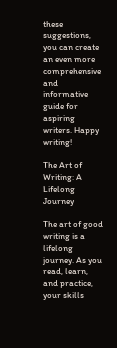these suggestions, you can create an even more comprehensive and informative guide for aspiring writers. Happy writing!

The Art of Writing: A Lifelong Journey

The art of good writing is a lifelong journey. As you read, learn, and practice, your skills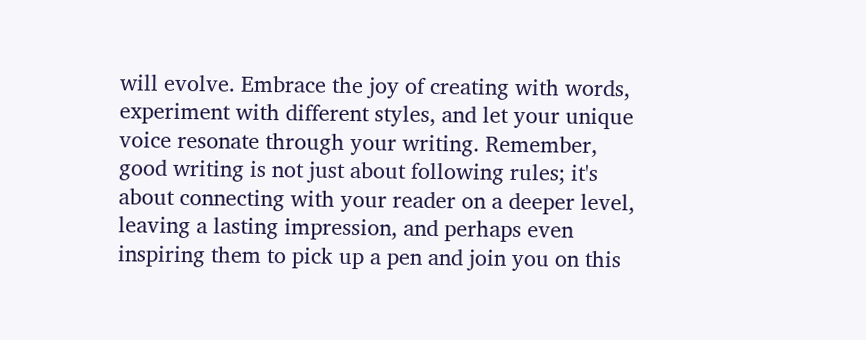will evolve. Embrace the joy of creating with words, experiment with different styles, and let your unique voice resonate through your writing. Remember, good writing is not just about following rules; it's about connecting with your reader on a deeper level, leaving a lasting impression, and perhaps even inspiring them to pick up a pen and join you on this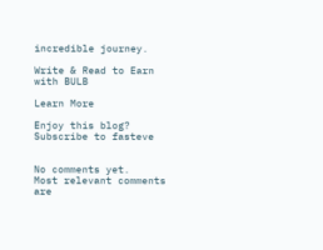incredible journey.

Write & Read to Earn with BULB

Learn More

Enjoy this blog? Subscribe to fasteve


No comments yet.
Most relevant comments are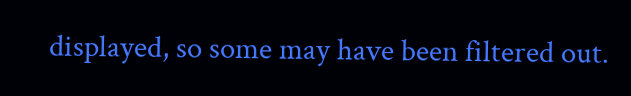displayed, so some may have been filtered out.